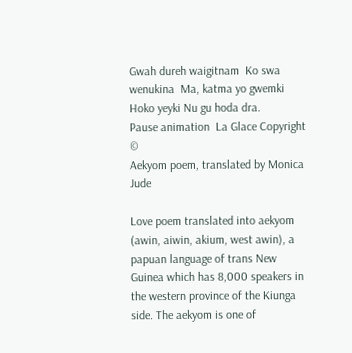Gwah dureh waigitnam  Ko swa wenukina  Ma, katma yo gwemki  Hoko yeyki Nu gu hoda dra.
Pause animation  La Glace Copyright ©
Aekyom poem, translated by Monica Jude

Love poem translated into aekyom (awin, aiwin, akium, west awin), a papuan language of trans New Guinea which has 8,000 speakers in the western province of the Kiunga side. The aekyom is one of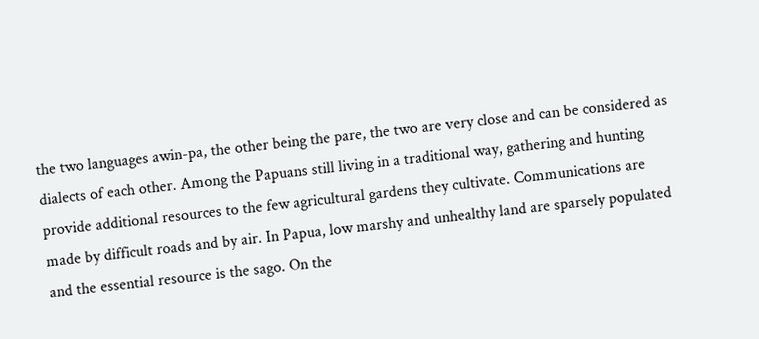the two languages awin-pa, the other being the pare, the two are very close and can be considered as dialects of each other. Among the Papuans still living in a traditional way, gathering and hunting provide additional resources to the few agricultural gardens they cultivate. Communications are made by difficult roads and by air. In Papua, low marshy and unhealthy land are sparsely populated and the essential resource is the sago. On the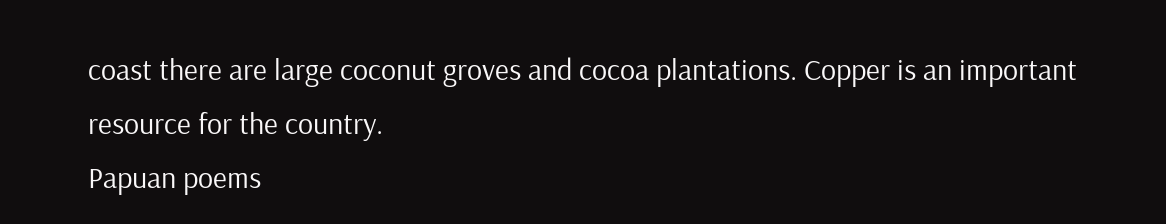coast there are large coconut groves and cocoa plantations. Copper is an important resource for the country.
Papuan poems